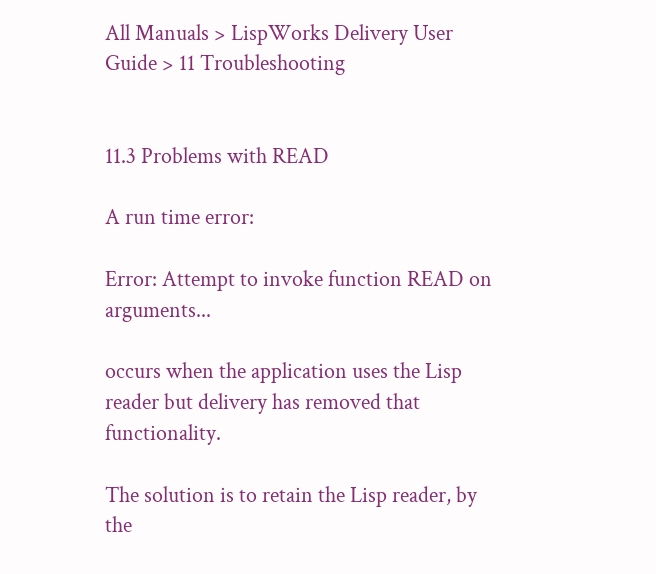All Manuals > LispWorks Delivery User Guide > 11 Troubleshooting


11.3 Problems with READ

A run time error:

Error: Attempt to invoke function READ on arguments...

occurs when the application uses the Lisp reader but delivery has removed that functionality.

The solution is to retain the Lisp reader, by the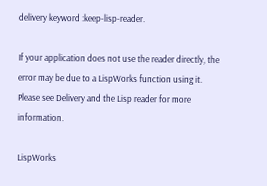delivery keyword :keep-lisp-reader.

If your application does not use the reader directly, the error may be due to a LispWorks function using it. Please see Delivery and the Lisp reader for more information.

LispWorks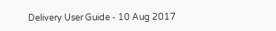Delivery User Guide - 10 Aug 2017